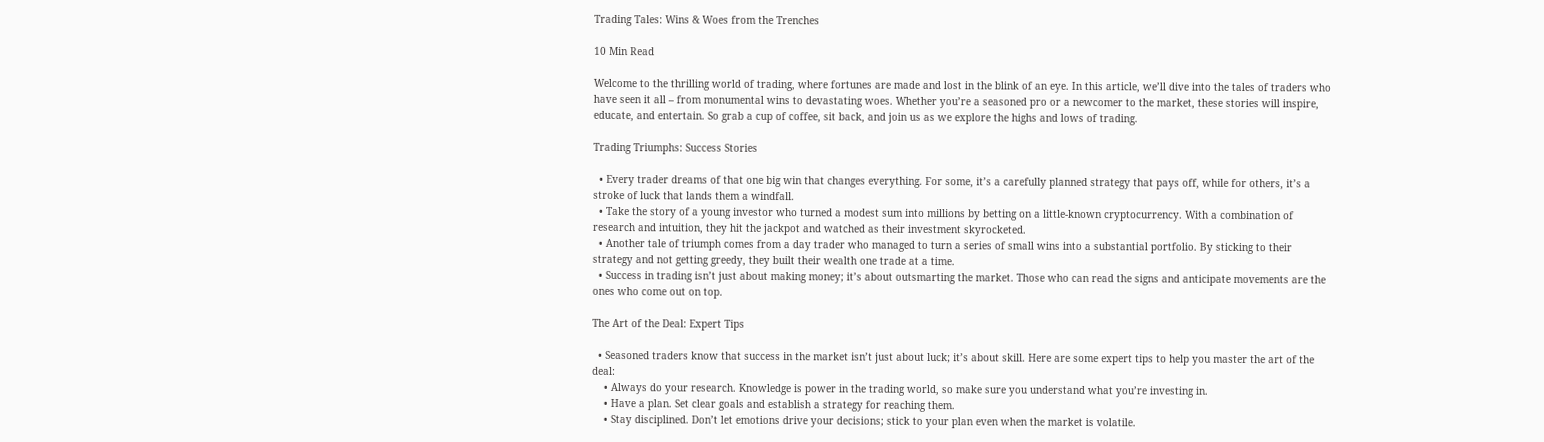Trading Tales: Wins & Woes from the Trenches

10 Min Read

Welcome to the thrilling world of trading, where fortunes are made and lost in the blink of an eye. In this article, we’ll dive into the tales of traders who have seen it all – from monumental wins to devastating woes. Whether you’re a seasoned pro or a newcomer to the market, these stories will inspire, educate, and entertain. So grab a cup of coffee, sit back, and join us as we explore the highs and lows of trading.

Trading Triumphs: Success Stories

  • Every trader dreams of that one big win that changes everything. For some, it’s a carefully planned strategy that pays off, while for others, it’s a stroke of luck that lands them a windfall.
  • Take the story of a young investor who turned a modest sum into millions by betting on a little-known cryptocurrency. With a combination of research and intuition, they hit the jackpot and watched as their investment skyrocketed.
  • Another tale of triumph comes from a day trader who managed to turn a series of small wins into a substantial portfolio. By sticking to their strategy and not getting greedy, they built their wealth one trade at a time.
  • Success in trading isn’t just about making money; it’s about outsmarting the market. Those who can read the signs and anticipate movements are the ones who come out on top.

The Art of the Deal: Expert Tips

  • Seasoned traders know that success in the market isn’t just about luck; it’s about skill. Here are some expert tips to help you master the art of the deal:
    • Always do your research. Knowledge is power in the trading world, so make sure you understand what you’re investing in.
    • Have a plan. Set clear goals and establish a strategy for reaching them.
    • Stay disciplined. Don’t let emotions drive your decisions; stick to your plan even when the market is volatile.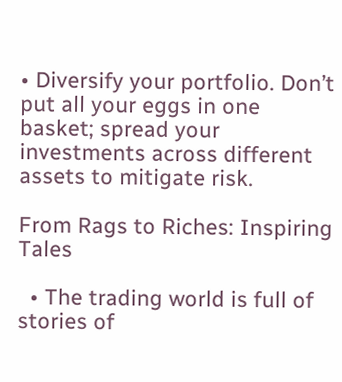• Diversify your portfolio. Don’t put all your eggs in one basket; spread your investments across different assets to mitigate risk.

From Rags to Riches: Inspiring Tales

  • The trading world is full of stories of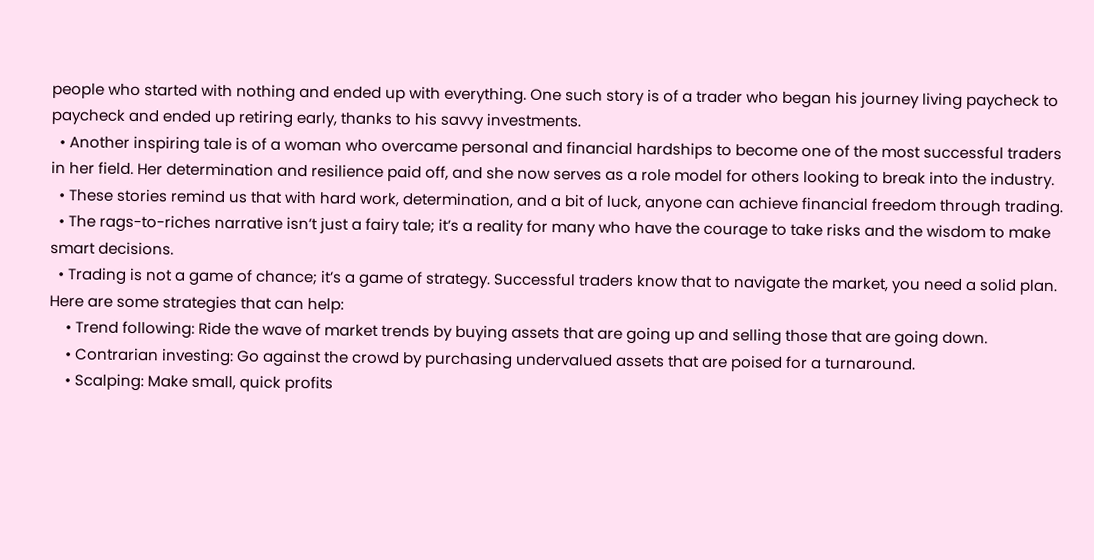people who started with nothing and ended up with everything. One such story is of a trader who began his journey living paycheck to paycheck and ended up retiring early, thanks to his savvy investments.
  • Another inspiring tale is of a woman who overcame personal and financial hardships to become one of the most successful traders in her field. Her determination and resilience paid off, and she now serves as a role model for others looking to break into the industry.
  • These stories remind us that with hard work, determination, and a bit of luck, anyone can achieve financial freedom through trading.
  • The rags-to-riches narrative isn’t just a fairy tale; it’s a reality for many who have the courage to take risks and the wisdom to make smart decisions.
  • Trading is not a game of chance; it’s a game of strategy. Successful traders know that to navigate the market, you need a solid plan. Here are some strategies that can help:
    • Trend following: Ride the wave of market trends by buying assets that are going up and selling those that are going down.
    • Contrarian investing: Go against the crowd by purchasing undervalued assets that are poised for a turnaround.
    • Scalping: Make small, quick profits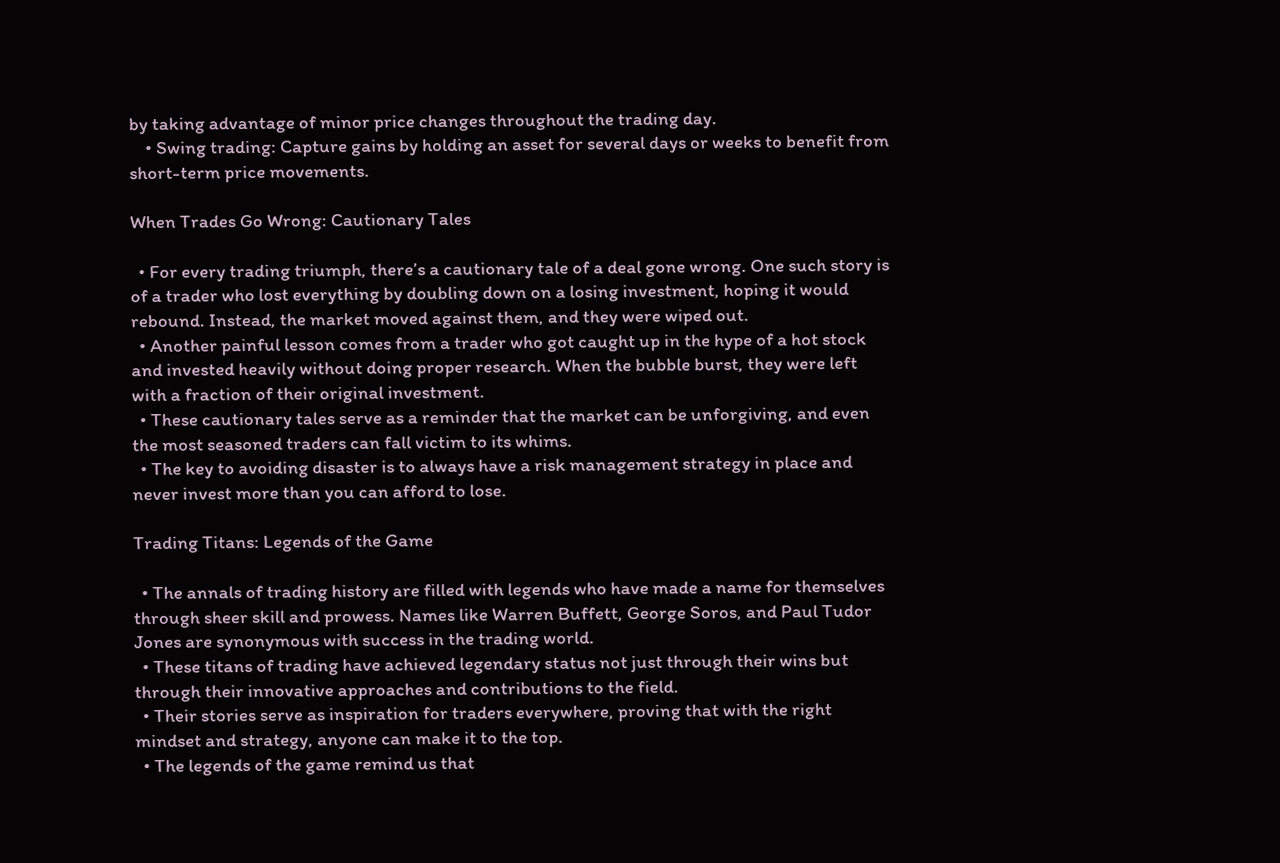by taking advantage of minor price changes throughout the trading day.
    • Swing trading: Capture gains by holding an asset for several days or weeks to benefit from short-term price movements.

When Trades Go Wrong: Cautionary Tales

  • For every trading triumph, there’s a cautionary tale of a deal gone wrong. One such story is of a trader who lost everything by doubling down on a losing investment, hoping it would rebound. Instead, the market moved against them, and they were wiped out.
  • Another painful lesson comes from a trader who got caught up in the hype of a hot stock and invested heavily without doing proper research. When the bubble burst, they were left with a fraction of their original investment.
  • These cautionary tales serve as a reminder that the market can be unforgiving, and even the most seasoned traders can fall victim to its whims.
  • The key to avoiding disaster is to always have a risk management strategy in place and never invest more than you can afford to lose.

Trading Titans: Legends of the Game

  • The annals of trading history are filled with legends who have made a name for themselves through sheer skill and prowess. Names like Warren Buffett, George Soros, and Paul Tudor Jones are synonymous with success in the trading world.
  • These titans of trading have achieved legendary status not just through their wins but through their innovative approaches and contributions to the field.
  • Their stories serve as inspiration for traders everywhere, proving that with the right mindset and strategy, anyone can make it to the top.
  • The legends of the game remind us that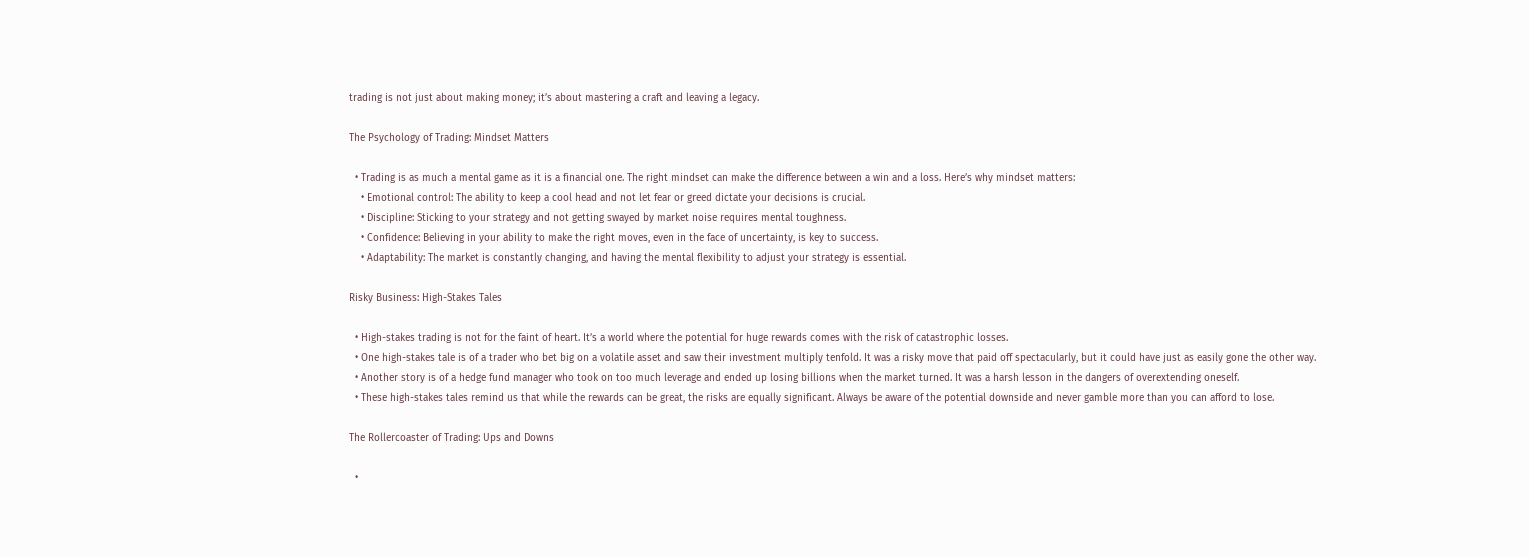trading is not just about making money; it’s about mastering a craft and leaving a legacy.

The Psychology of Trading: Mindset Matters

  • Trading is as much a mental game as it is a financial one. The right mindset can make the difference between a win and a loss. Here’s why mindset matters:
    • Emotional control: The ability to keep a cool head and not let fear or greed dictate your decisions is crucial.
    • Discipline: Sticking to your strategy and not getting swayed by market noise requires mental toughness.
    • Confidence: Believing in your ability to make the right moves, even in the face of uncertainty, is key to success.
    • Adaptability: The market is constantly changing, and having the mental flexibility to adjust your strategy is essential.

Risky Business: High-Stakes Tales

  • High-stakes trading is not for the faint of heart. It’s a world where the potential for huge rewards comes with the risk of catastrophic losses.
  • One high-stakes tale is of a trader who bet big on a volatile asset and saw their investment multiply tenfold. It was a risky move that paid off spectacularly, but it could have just as easily gone the other way.
  • Another story is of a hedge fund manager who took on too much leverage and ended up losing billions when the market turned. It was a harsh lesson in the dangers of overextending oneself.
  • These high-stakes tales remind us that while the rewards can be great, the risks are equally significant. Always be aware of the potential downside and never gamble more than you can afford to lose.

The Rollercoaster of Trading: Ups and Downs

  •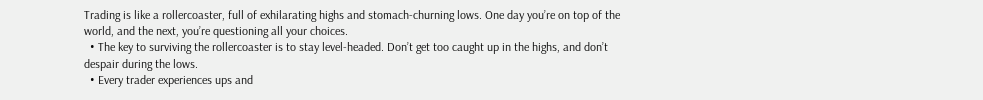Trading is like a rollercoaster, full of exhilarating highs and stomach-churning lows. One day you’re on top of the world, and the next, you’re questioning all your choices.
  • The key to surviving the rollercoaster is to stay level-headed. Don’t get too caught up in the highs, and don’t despair during the lows.
  • Every trader experiences ups and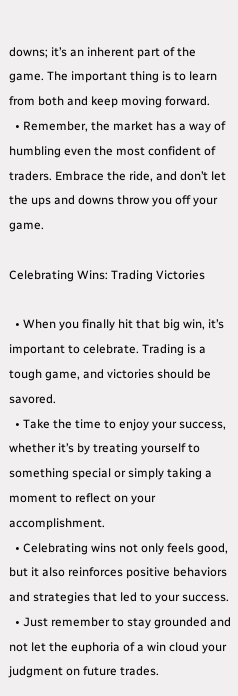downs; it’s an inherent part of the game. The important thing is to learn from both and keep moving forward.
  • Remember, the market has a way of humbling even the most confident of traders. Embrace the ride, and don’t let the ups and downs throw you off your game.

Celebrating Wins: Trading Victories

  • When you finally hit that big win, it’s important to celebrate. Trading is a tough game, and victories should be savored.
  • Take the time to enjoy your success, whether it’s by treating yourself to something special or simply taking a moment to reflect on your accomplishment.
  • Celebrating wins not only feels good, but it also reinforces positive behaviors and strategies that led to your success.
  • Just remember to stay grounded and not let the euphoria of a win cloud your judgment on future trades.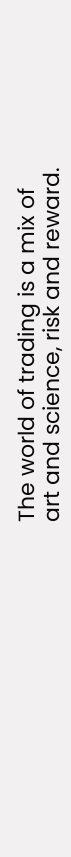The world of trading is a mix of art and science, risk and reward.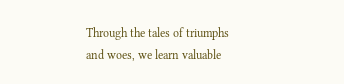Through the tales of triumphs and woes, we learn valuable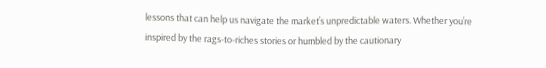lessons that can help us navigate the market’s unpredictable waters. Whether you’re inspired by the rags-to-riches stories or humbled by the cautionary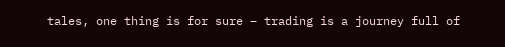tales, one thing is for sure – trading is a journey full of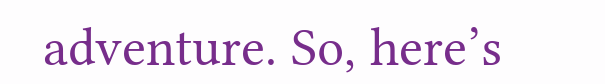adventure. So, here’s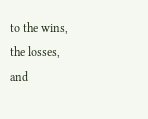to the wins, the losses, and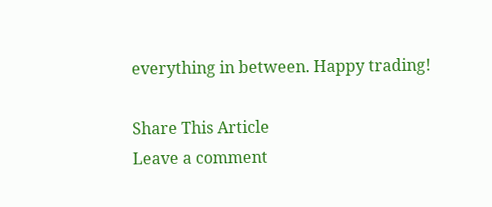everything in between. Happy trading!

Share This Article
Leave a comment